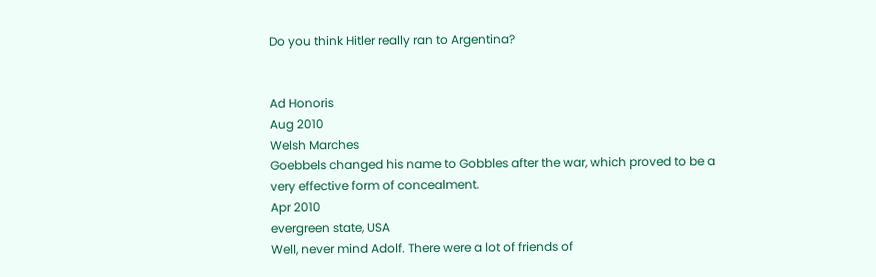Do you think Hitler really ran to Argentina?


Ad Honoris
Aug 2010
Welsh Marches
Goebbels changed his name to Gobbles after the war, which proved to be a very effective form of concealment.
Apr 2010
evergreen state, USA
Well, never mind Adolf. There were a lot of friends of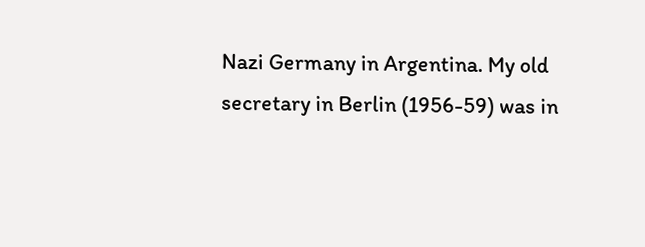Nazi Germany in Argentina. My old secretary in Berlin (1956-59) was in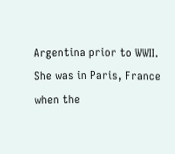Argentina prior to WWII. She was in Paris, France when the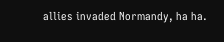allies invaded Normandy, ha ha.